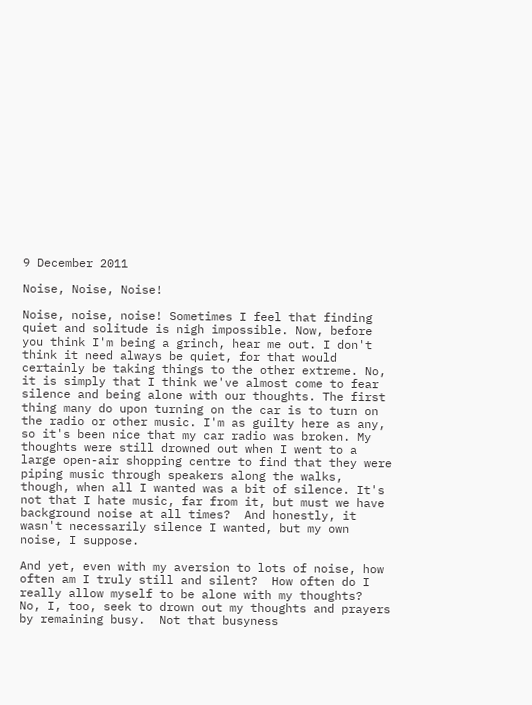9 December 2011

Noise, Noise, Noise!

Noise, noise, noise! Sometimes I feel that finding quiet and solitude is nigh impossible. Now, before you think I'm being a grinch, hear me out. I don't think it need always be quiet, for that would certainly be taking things to the other extreme. No, it is simply that I think we've almost come to fear silence and being alone with our thoughts. The first thing many do upon turning on the car is to turn on the radio or other music. I'm as guilty here as any, so it's been nice that my car radio was broken. My thoughts were still drowned out when I went to a large open-air shopping centre to find that they were piping music through speakers along the walks, though, when all I wanted was a bit of silence. It's not that I hate music, far from it, but must we have background noise at all times?  And honestly, it wasn't necessarily silence I wanted, but my own noise, I suppose.

And yet, even with my aversion to lots of noise, how often am I truly still and silent?  How often do I really allow myself to be alone with my thoughts?  No, I, too, seek to drown out my thoughts and prayers by remaining busy.  Not that busyness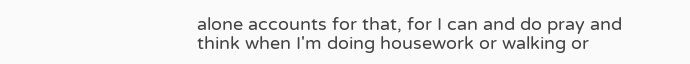alone accounts for that, for I can and do pray and think when I'm doing housework or walking or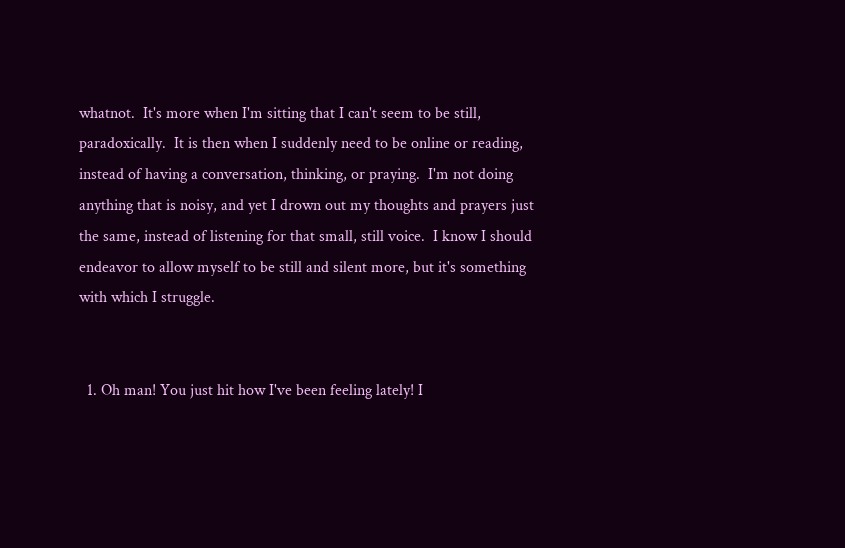whatnot.  It's more when I'm sitting that I can't seem to be still, paradoxically.  It is then when I suddenly need to be online or reading, instead of having a conversation, thinking, or praying.  I'm not doing anything that is noisy, and yet I drown out my thoughts and prayers just the same, instead of listening for that small, still voice.  I know I should endeavor to allow myself to be still and silent more, but it's something with which I struggle.


  1. Oh man! You just hit how I've been feeling lately! I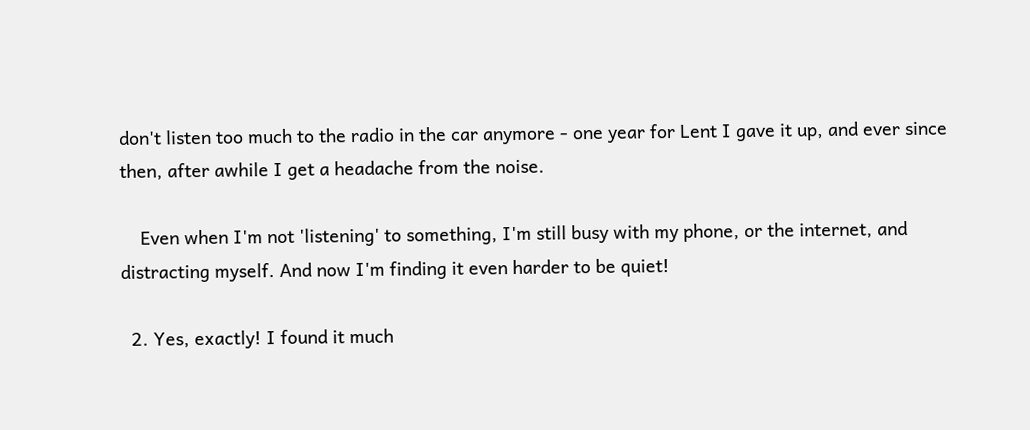don't listen too much to the radio in the car anymore - one year for Lent I gave it up, and ever since then, after awhile I get a headache from the noise.

    Even when I'm not 'listening' to something, I'm still busy with my phone, or the internet, and distracting myself. And now I'm finding it even harder to be quiet!

  2. Yes, exactly! I found it much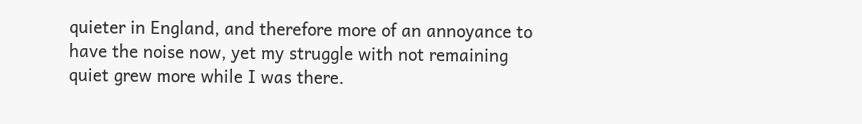quieter in England, and therefore more of an annoyance to have the noise now, yet my struggle with not remaining quiet grew more while I was there.